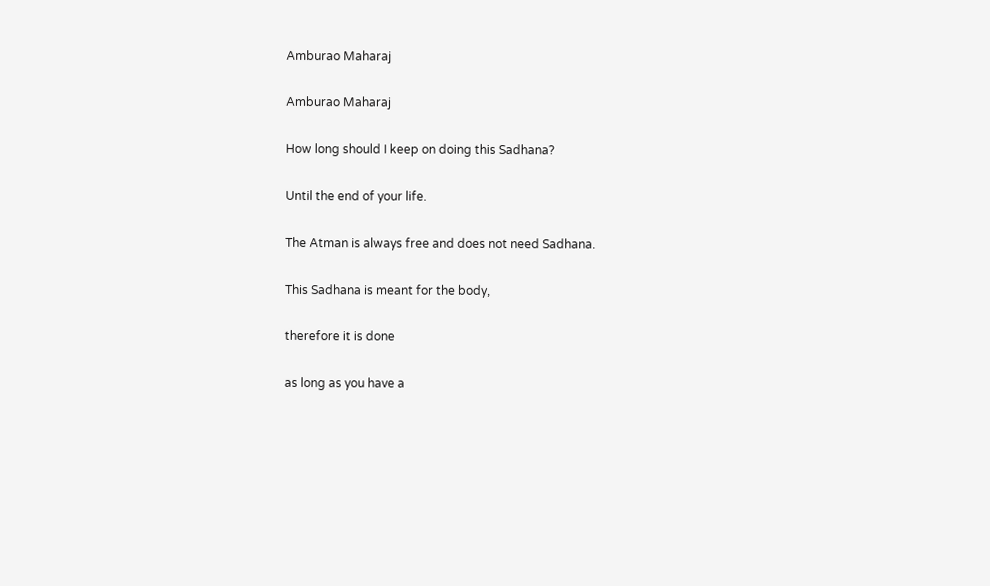Amburao Maharaj

Amburao Maharaj

How long should I keep on doing this Sadhana?

Until the end of your life.

The Atman is always free and does not need Sadhana.

This Sadhana is meant for the body,

therefore it is done

as long as you have a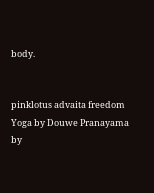body.


pinklotus advaita freedom Yoga by Douwe Pranayama by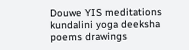Douwe YIS meditations kundalini yoga deeksha poems drawings